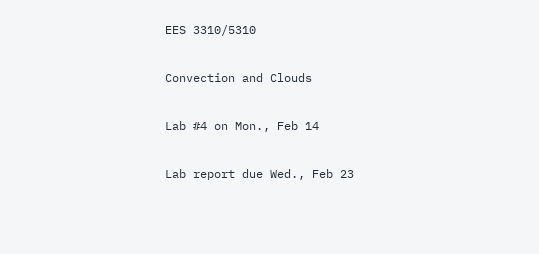EES 3310/5310

Convection and Clouds

Lab #4 on Mon., Feb 14

Lab report due Wed., Feb 23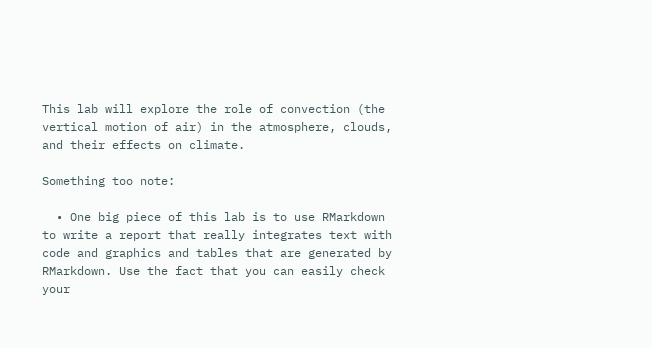This lab will explore the role of convection (the vertical motion of air) in the atmosphere, clouds, and their effects on climate.

Something too note:

  • One big piece of this lab is to use RMarkdown to write a report that really integrates text with code and graphics and tables that are generated by RMarkdown. Use the fact that you can easily check your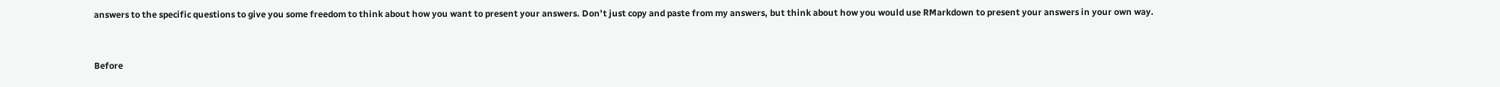answers to the specific questions to give you some freedom to think about how you want to present your answers. Don’t just copy and paste from my answers, but think about how you would use RMarkdown to present your answers in your own way.


Before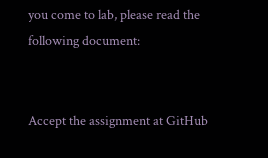you come to lab, please read the following document:


Accept the assignment at GitHub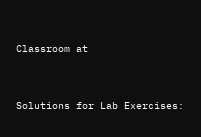Classroom at


Solutions for Lab Exercises: